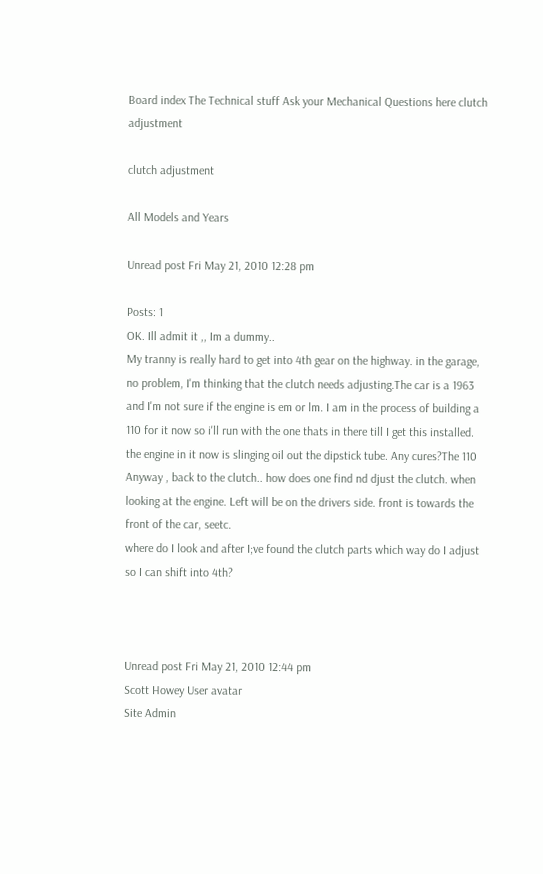Board index The Technical stuff Ask your Mechanical Questions here clutch adjustment

clutch adjustment

All Models and Years

Unread post Fri May 21, 2010 12:28 pm

Posts: 1
OK. Ill admit it ,, Im a dummy..
My tranny is really hard to get into 4th gear on the highway. in the garage, no problem, I'm thinking that the clutch needs adjusting.The car is a 1963 and I'm not sure if the engine is em or lm. I am in the process of building a 110 for it now so i'll run with the one thats in there till I get this installed. the engine in it now is slinging oil out the dipstick tube. Any cures?The 110
Anyway , back to the clutch.. how does one find nd djust the clutch. when looking at the engine. Left will be on the drivers side. front is towards the front of the car, seetc.
where do I look and after I;ve found the clutch parts which way do I adjust so I can shift into 4th?



Unread post Fri May 21, 2010 12:44 pm
Scott Howey User avatar
Site Admin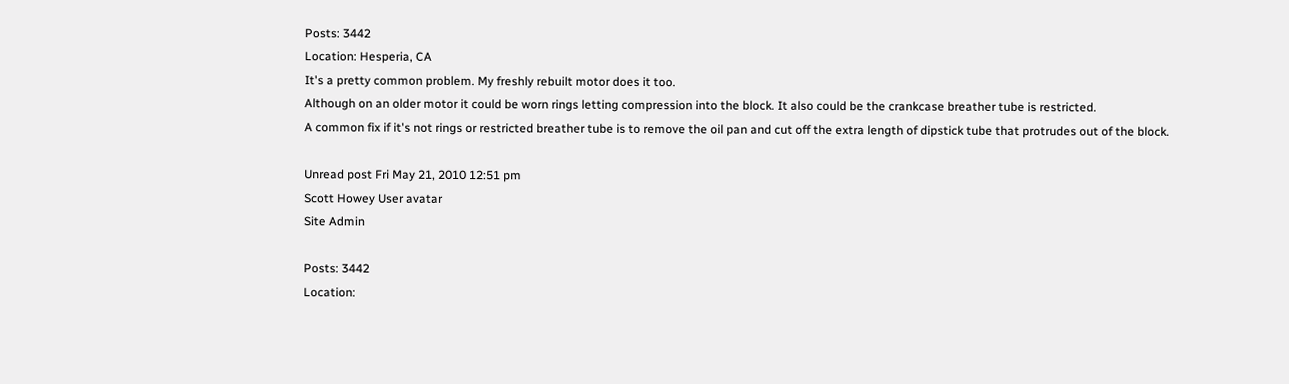Posts: 3442
Location: Hesperia, CA
It's a pretty common problem. My freshly rebuilt motor does it too.
Although on an older motor it could be worn rings letting compression into the block. It also could be the crankcase breather tube is restricted.
A common fix if it's not rings or restricted breather tube is to remove the oil pan and cut off the extra length of dipstick tube that protrudes out of the block.

Unread post Fri May 21, 2010 12:51 pm
Scott Howey User avatar
Site Admin

Posts: 3442
Location: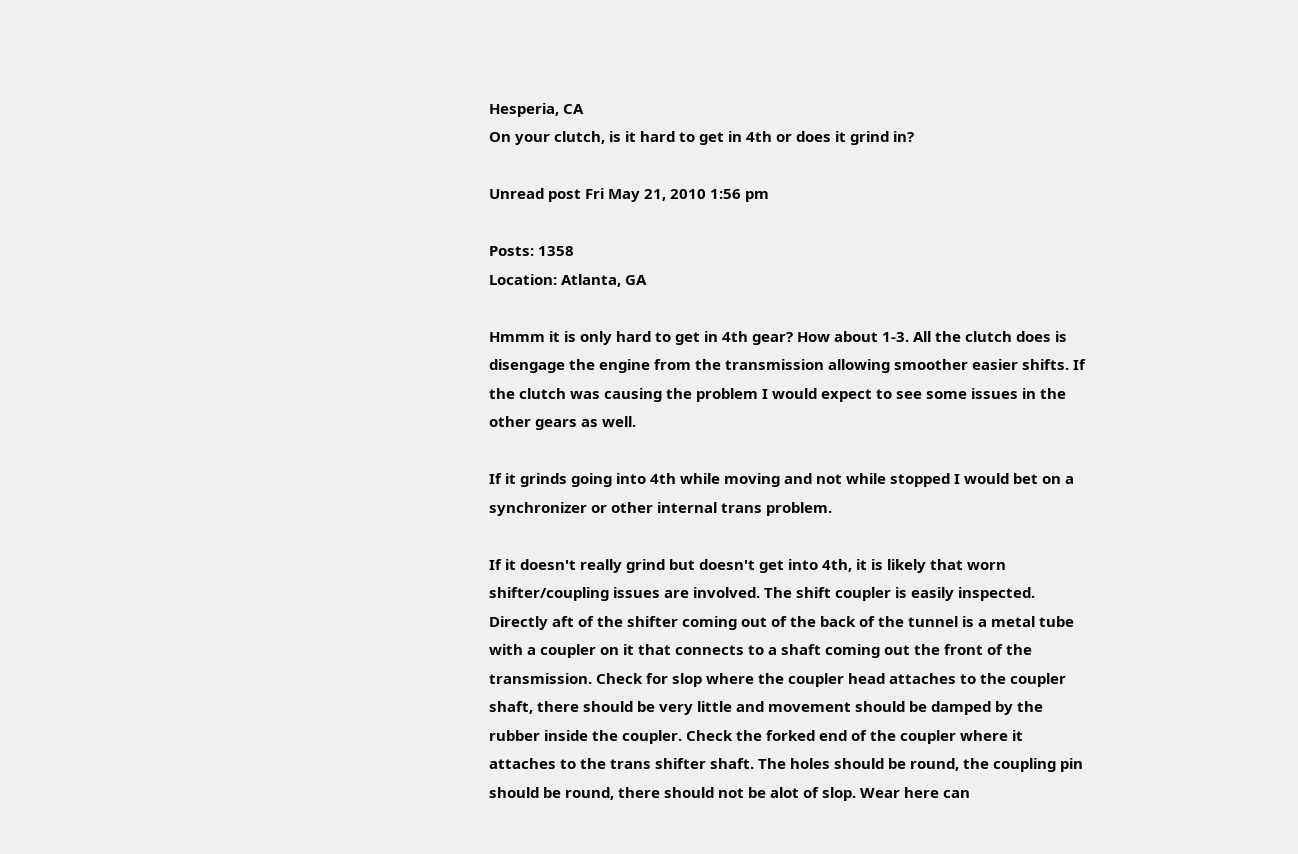Hesperia, CA
On your clutch, is it hard to get in 4th or does it grind in?

Unread post Fri May 21, 2010 1:56 pm

Posts: 1358
Location: Atlanta, GA

Hmmm it is only hard to get in 4th gear? How about 1-3. All the clutch does is disengage the engine from the transmission allowing smoother easier shifts. If the clutch was causing the problem I would expect to see some issues in the other gears as well.

If it grinds going into 4th while moving and not while stopped I would bet on a synchronizer or other internal trans problem.

If it doesn't really grind but doesn't get into 4th, it is likely that worn shifter/coupling issues are involved. The shift coupler is easily inspected. Directly aft of the shifter coming out of the back of the tunnel is a metal tube with a coupler on it that connects to a shaft coming out the front of the transmission. Check for slop where the coupler head attaches to the coupler shaft, there should be very little and movement should be damped by the rubber inside the coupler. Check the forked end of the coupler where it attaches to the trans shifter shaft. The holes should be round, the coupling pin should be round, there should not be alot of slop. Wear here can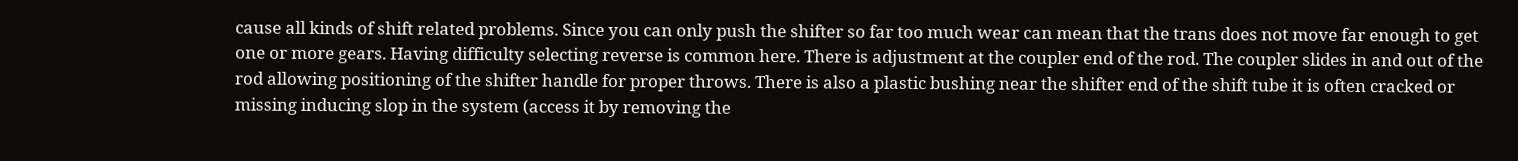cause all kinds of shift related problems. Since you can only push the shifter so far too much wear can mean that the trans does not move far enough to get one or more gears. Having difficulty selecting reverse is common here. There is adjustment at the coupler end of the rod. The coupler slides in and out of the rod allowing positioning of the shifter handle for proper throws. There is also a plastic bushing near the shifter end of the shift tube it is often cracked or missing inducing slop in the system (access it by removing the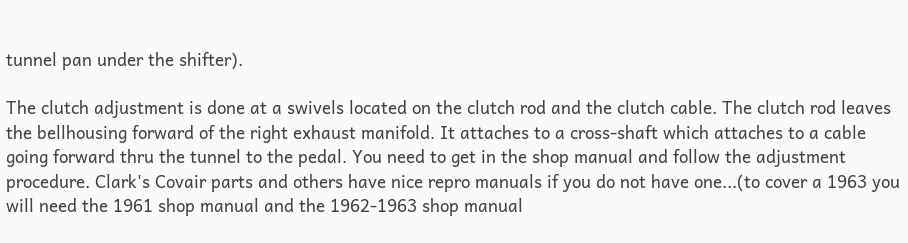tunnel pan under the shifter).

The clutch adjustment is done at a swivels located on the clutch rod and the clutch cable. The clutch rod leaves the bellhousing forward of the right exhaust manifold. It attaches to a cross-shaft which attaches to a cable going forward thru the tunnel to the pedal. You need to get in the shop manual and follow the adjustment procedure. Clark's Covair parts and others have nice repro manuals if you do not have one...(to cover a 1963 you will need the 1961 shop manual and the 1962-1963 shop manual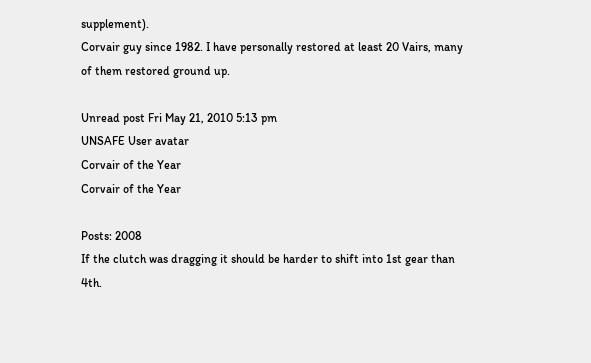supplement).
Corvair guy since 1982. I have personally restored at least 20 Vairs, many of them restored ground up.

Unread post Fri May 21, 2010 5:13 pm
UNSAFE User avatar
Corvair of the Year
Corvair of the Year

Posts: 2008
If the clutch was dragging it should be harder to shift into 1st gear than 4th.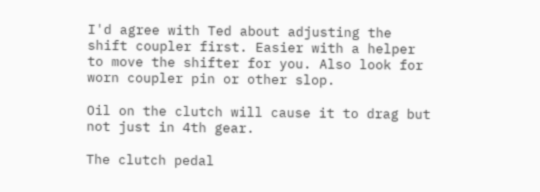I'd agree with Ted about adjusting the shift coupler first. Easier with a helper to move the shifter for you. Also look for worn coupler pin or other slop.

Oil on the clutch will cause it to drag but not just in 4th gear.

The clutch pedal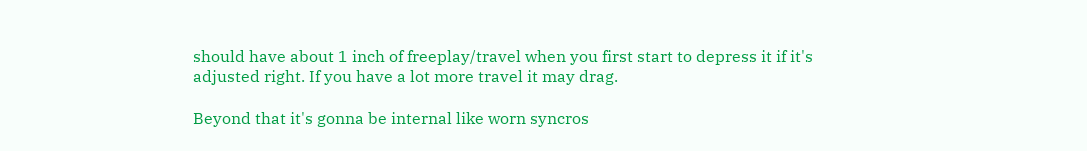should have about 1 inch of freeplay/travel when you first start to depress it if it's adjusted right. If you have a lot more travel it may drag.

Beyond that it's gonna be internal like worn syncros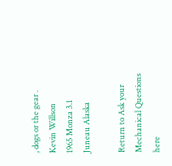, dogs or the gear .
Kevin Willson
1965 Monza 3.1
Juneau Alaska

Return to Ask your Mechanical Questions here